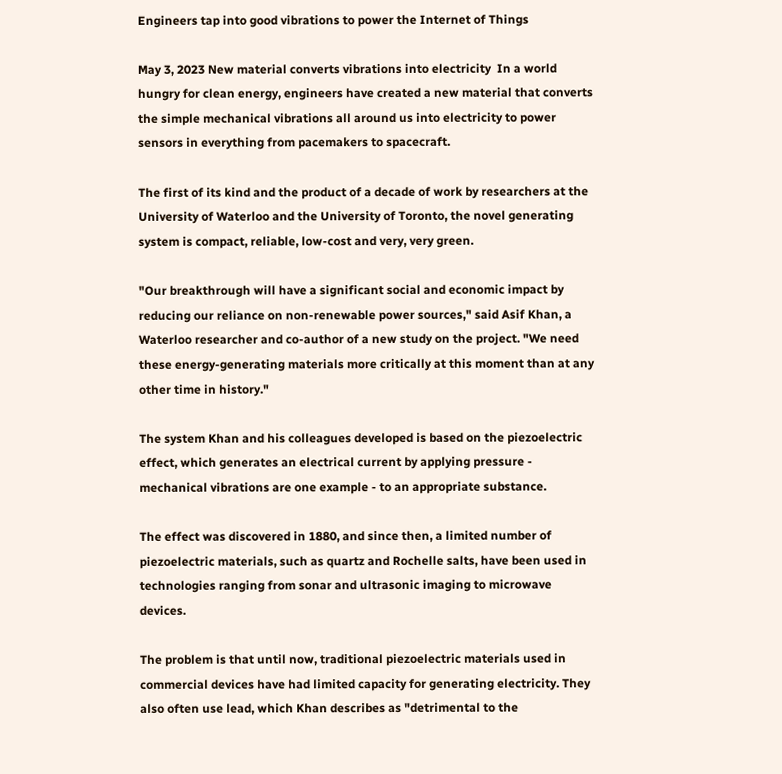Engineers tap into good vibrations to power the Internet of Things

May 3, 2023 New material converts vibrations into electricity  In a world hungry for clean energy, engineers have created a new material that converts the simple mechanical vibrations all around us into electricity to power sensors in everything from pacemakers to spacecraft.

The first of its kind and the product of a decade of work by researchers at the University of Waterloo and the University of Toronto, the novel generating system is compact, reliable, low-cost and very, very green.

"Our breakthrough will have a significant social and economic impact by reducing our reliance on non-renewable power sources," said Asif Khan, a Waterloo researcher and co-author of a new study on the project. "We need these energy-generating materials more critically at this moment than at any other time in history."

The system Khan and his colleagues developed is based on the piezoelectric effect, which generates an electrical current by applying pressure - mechanical vibrations are one example - to an appropriate substance.

The effect was discovered in 1880, and since then, a limited number of piezoelectric materials, such as quartz and Rochelle salts, have been used in technologies ranging from sonar and ultrasonic imaging to microwave devices.

The problem is that until now, traditional piezoelectric materials used in commercial devices have had limited capacity for generating electricity. They also often use lead, which Khan describes as "detrimental to the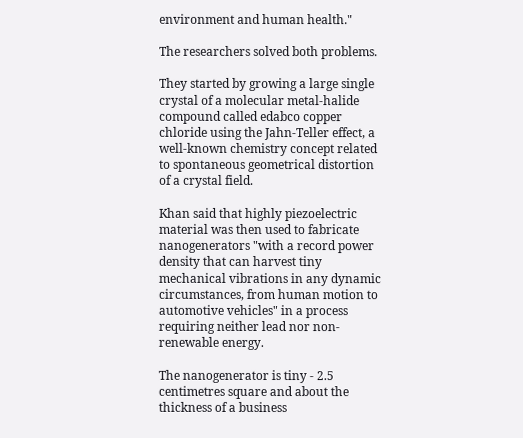environment and human health."

The researchers solved both problems.

They started by growing a large single crystal of a molecular metal-halide compound called edabco copper chloride using the Jahn-Teller effect, a well-known chemistry concept related to spontaneous geometrical distortion of a crystal field.

Khan said that highly piezoelectric material was then used to fabricate nanogenerators "with a record power density that can harvest tiny mechanical vibrations in any dynamic circumstances, from human motion to automotive vehicles" in a process requiring neither lead nor non-renewable energy.

The nanogenerator is tiny - 2.5 centimetres square and about the thickness of a business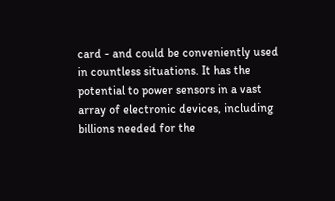card - and could be conveniently used in countless situations. It has the potential to power sensors in a vast array of electronic devices, including billions needed for the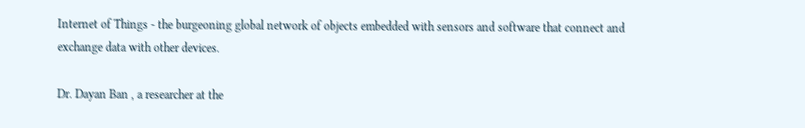Internet of Things - the burgeoning global network of objects embedded with sensors and software that connect and exchange data with other devices.

Dr. Dayan Ban , a researcher at the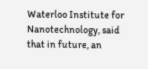Waterloo Institute for Nanotechnology, said that in future, an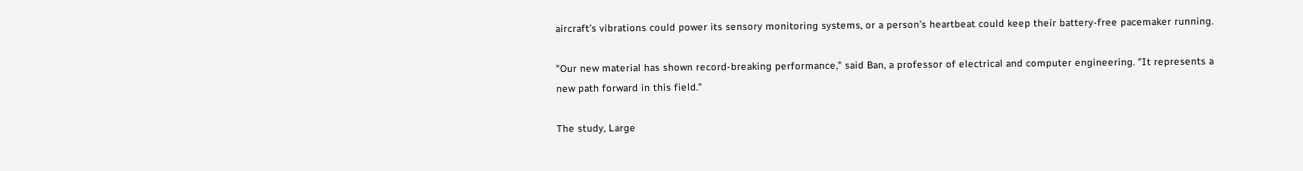aircraft’s vibrations could power its sensory monitoring systems, or a person’s heartbeat could keep their battery-free pacemaker running.

"Our new material has shown record-breaking performance," said Ban, a professor of electrical and computer engineering. "It represents a new path forward in this field."

The study, Large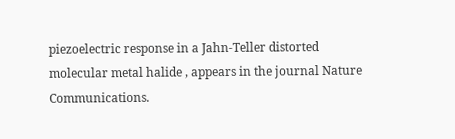piezoelectric response in a Jahn-Teller distorted molecular metal halide , appears in the journal Nature Communications.